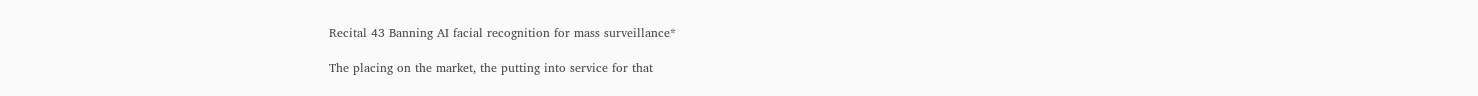Recital 43 Banning AI facial recognition for mass surveillance*

The placing on the market, the putting into service for that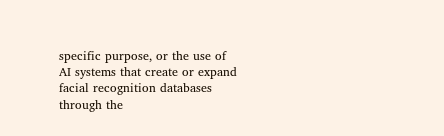specific purpose, or the use of AI systems that create or expand facial recognition databases through the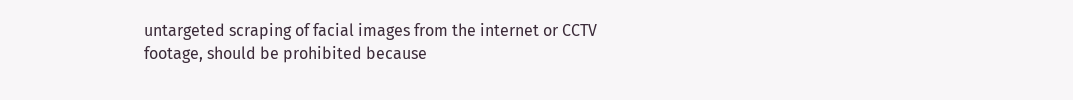untargeted scraping of facial images from the internet or CCTV footage, should be prohibited because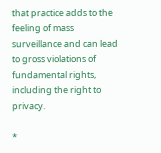that practice adds to the feeling of mass surveillance and can lead to gross violations of fundamental rights, including the right to privacy.

*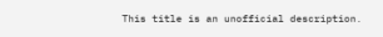This title is an unofficial description.